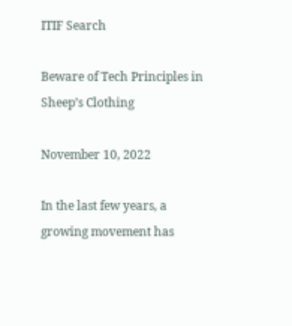ITIF Search

Beware of Tech Principles in Sheep’s Clothing

November 10, 2022

In the last few years, a growing movement has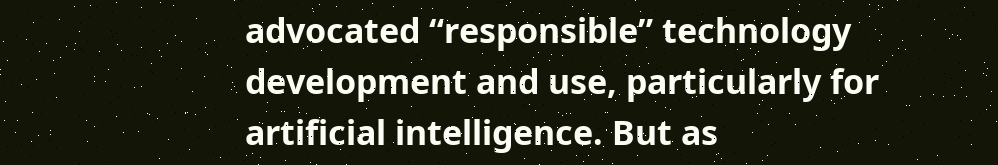advocated “responsible” technology development and use, particularly for artificial intelligence. But as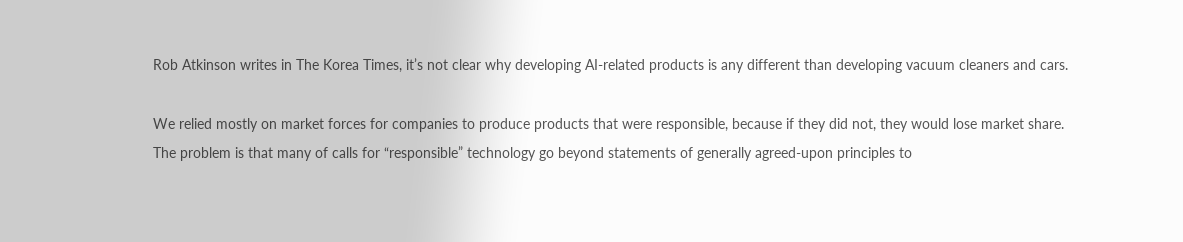Rob Atkinson writes in The Korea Times, it’s not clear why developing AI-related products is any different than developing vacuum cleaners and cars.

We relied mostly on market forces for companies to produce products that were responsible, because if they did not, they would lose market share. The problem is that many of calls for “responsible” technology go beyond statements of generally agreed-upon principles to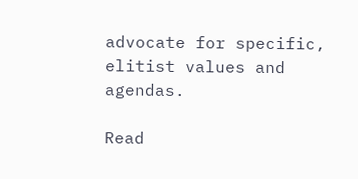advocate for specific, elitist values and agendas.

Read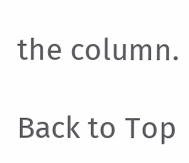the column.

Back to Top